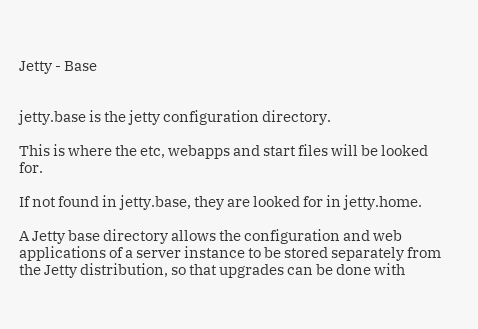Jetty - Base


jetty.base is the jetty configuration directory.

This is where the etc, webapps and start files will be looked for.

If not found in jetty.base, they are looked for in jetty.home.

A Jetty base directory allows the configuration and web applications of a server instance to be stored separately from the Jetty distribution, so that upgrades can be done with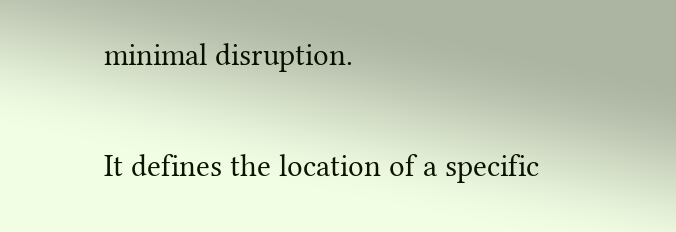minimal disruption.

It defines the location of a specific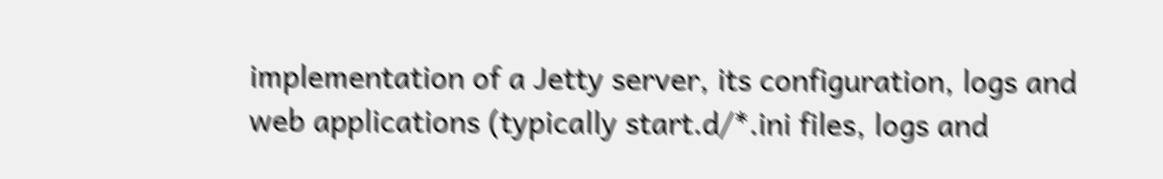implementation of a Jetty server, its configuration, logs and web applications (typically start.d/*.ini files, logs and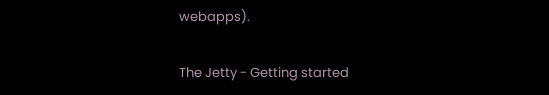webapps).

The Jetty - Getting started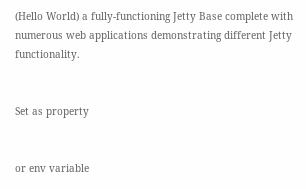(Hello World) a fully-functioning Jetty Base complete with numerous web applications demonstrating different Jetty functionality.


Set as property


or env variable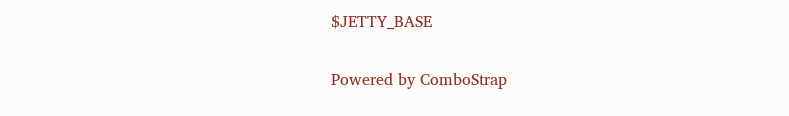$JETTY_BASE

Powered by ComboStrap